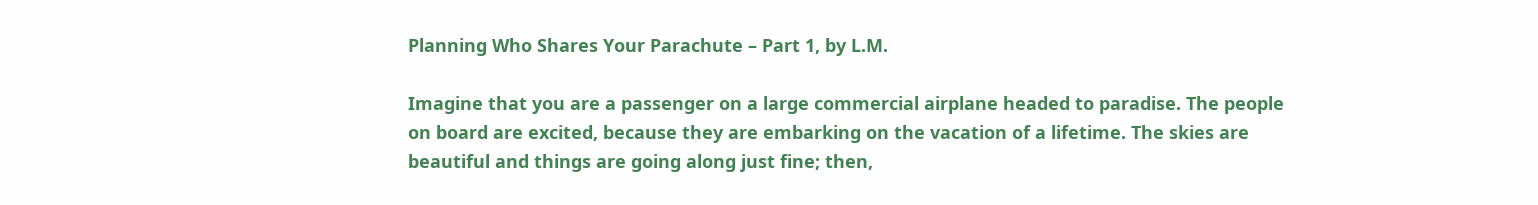Planning Who Shares Your Parachute – Part 1, by L.M.

Imagine that you are a passenger on a large commercial airplane headed to paradise. The people on board are excited, because they are embarking on the vacation of a lifetime. The skies are beautiful and things are going along just fine; then,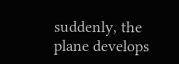suddenly, the plane develops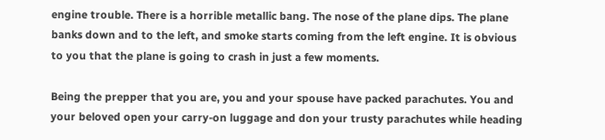engine trouble. There is a horrible metallic bang. The nose of the plane dips. The plane banks down and to the left, and smoke starts coming from the left engine. It is obvious to you that the plane is going to crash in just a few moments.

Being the prepper that you are, you and your spouse have packed parachutes. You and your beloved open your carry-on luggage and don your trusty parachutes while heading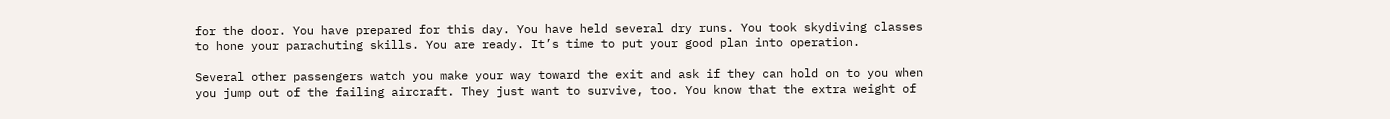for the door. You have prepared for this day. You have held several dry runs. You took skydiving classes to hone your parachuting skills. You are ready. It’s time to put your good plan into operation.

Several other passengers watch you make your way toward the exit and ask if they can hold on to you when you jump out of the failing aircraft. They just want to survive, too. You know that the extra weight of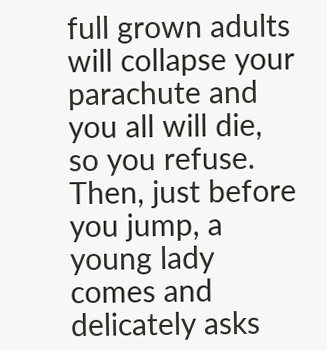full grown adults will collapse your parachute and you all will die, so you refuse. Then, just before you jump, a young lady comes and delicately asks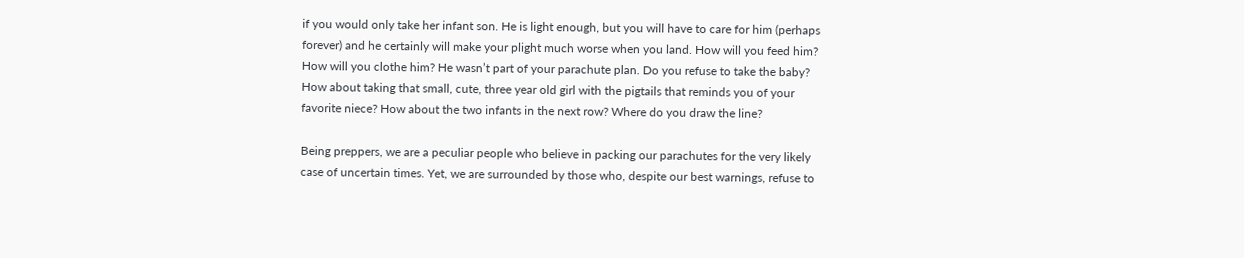if you would only take her infant son. He is light enough, but you will have to care for him (perhaps forever) and he certainly will make your plight much worse when you land. How will you feed him? How will you clothe him? He wasn’t part of your parachute plan. Do you refuse to take the baby? How about taking that small, cute, three year old girl with the pigtails that reminds you of your favorite niece? How about the two infants in the next row? Where do you draw the line?

Being preppers, we are a peculiar people who believe in packing our parachutes for the very likely case of uncertain times. Yet, we are surrounded by those who, despite our best warnings, refuse to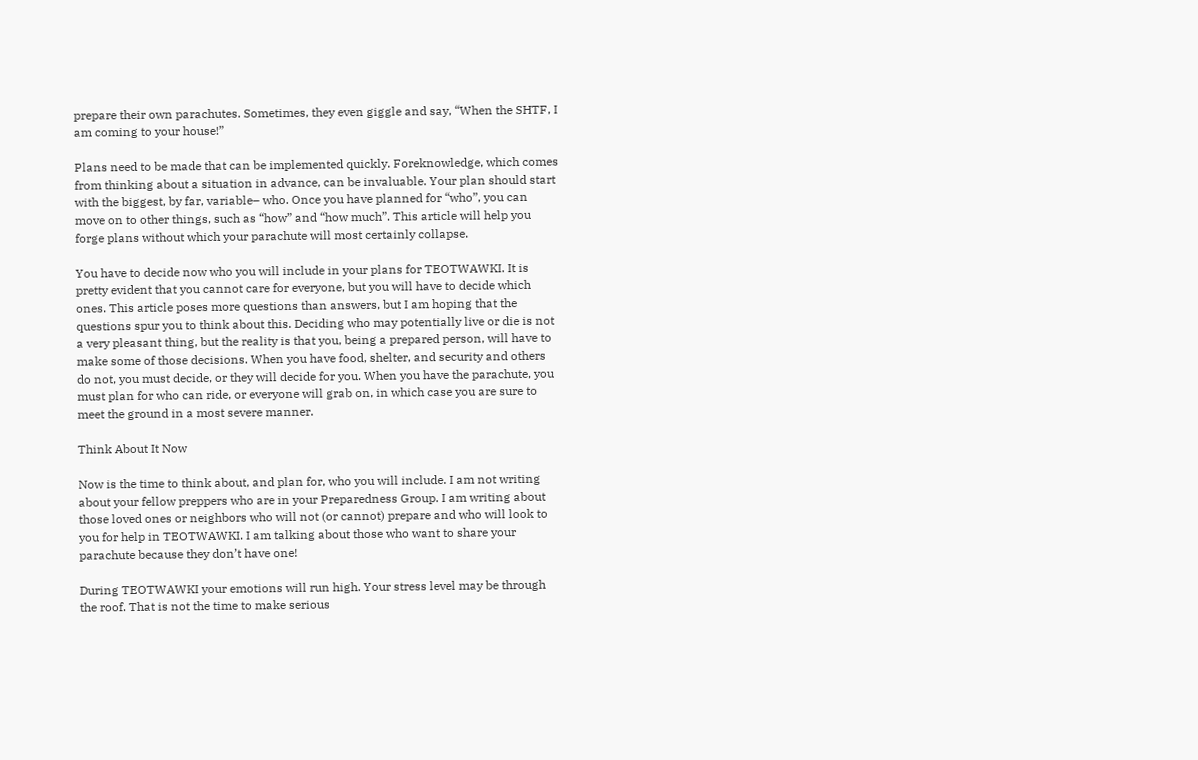prepare their own parachutes. Sometimes, they even giggle and say, “When the SHTF, I am coming to your house!”

Plans need to be made that can be implemented quickly. Foreknowledge, which comes from thinking about a situation in advance, can be invaluable. Your plan should start with the biggest, by far, variable– who. Once you have planned for “who”, you can move on to other things, such as “how” and “how much”. This article will help you forge plans without which your parachute will most certainly collapse.

You have to decide now who you will include in your plans for TEOTWAWKI. It is pretty evident that you cannot care for everyone, but you will have to decide which ones. This article poses more questions than answers, but I am hoping that the questions spur you to think about this. Deciding who may potentially live or die is not a very pleasant thing, but the reality is that you, being a prepared person, will have to make some of those decisions. When you have food, shelter, and security and others do not, you must decide, or they will decide for you. When you have the parachute, you must plan for who can ride, or everyone will grab on, in which case you are sure to meet the ground in a most severe manner.

Think About It Now

Now is the time to think about, and plan for, who you will include. I am not writing about your fellow preppers who are in your Preparedness Group. I am writing about those loved ones or neighbors who will not (or cannot) prepare and who will look to you for help in TEOTWAWKI. I am talking about those who want to share your parachute because they don’t have one!

During TEOTWAWKI your emotions will run high. Your stress level may be through the roof. That is not the time to make serious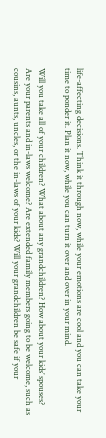life-affecting decisions. Think it through now, while your emotions are cool and you can take your time to ponder it. Plan it now, while you can turn it over and over in your mind.

Will you take all of your children? What about any grandchildren? How about your kids’ spouses? Are your parents and in-laws welcome? Are extended family members going to be welcome, such as cousins, aunts, uncles, or the in-laws of your kids? Will your grandchildren be safe if your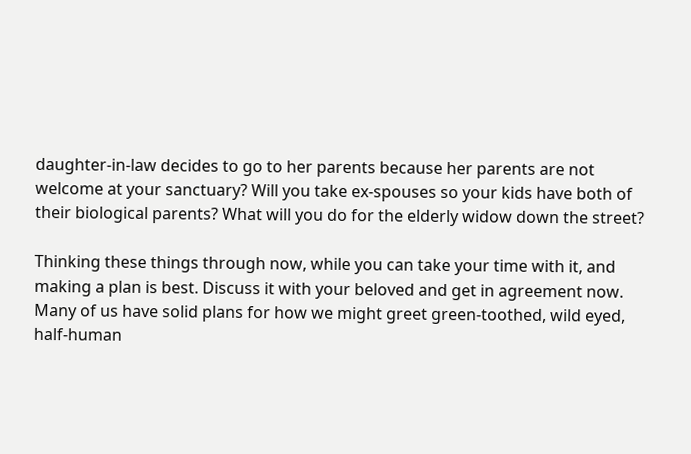daughter-in-law decides to go to her parents because her parents are not welcome at your sanctuary? Will you take ex-spouses so your kids have both of their biological parents? What will you do for the elderly widow down the street?

Thinking these things through now, while you can take your time with it, and making a plan is best. Discuss it with your beloved and get in agreement now. Many of us have solid plans for how we might greet green-toothed, wild eyed, half-human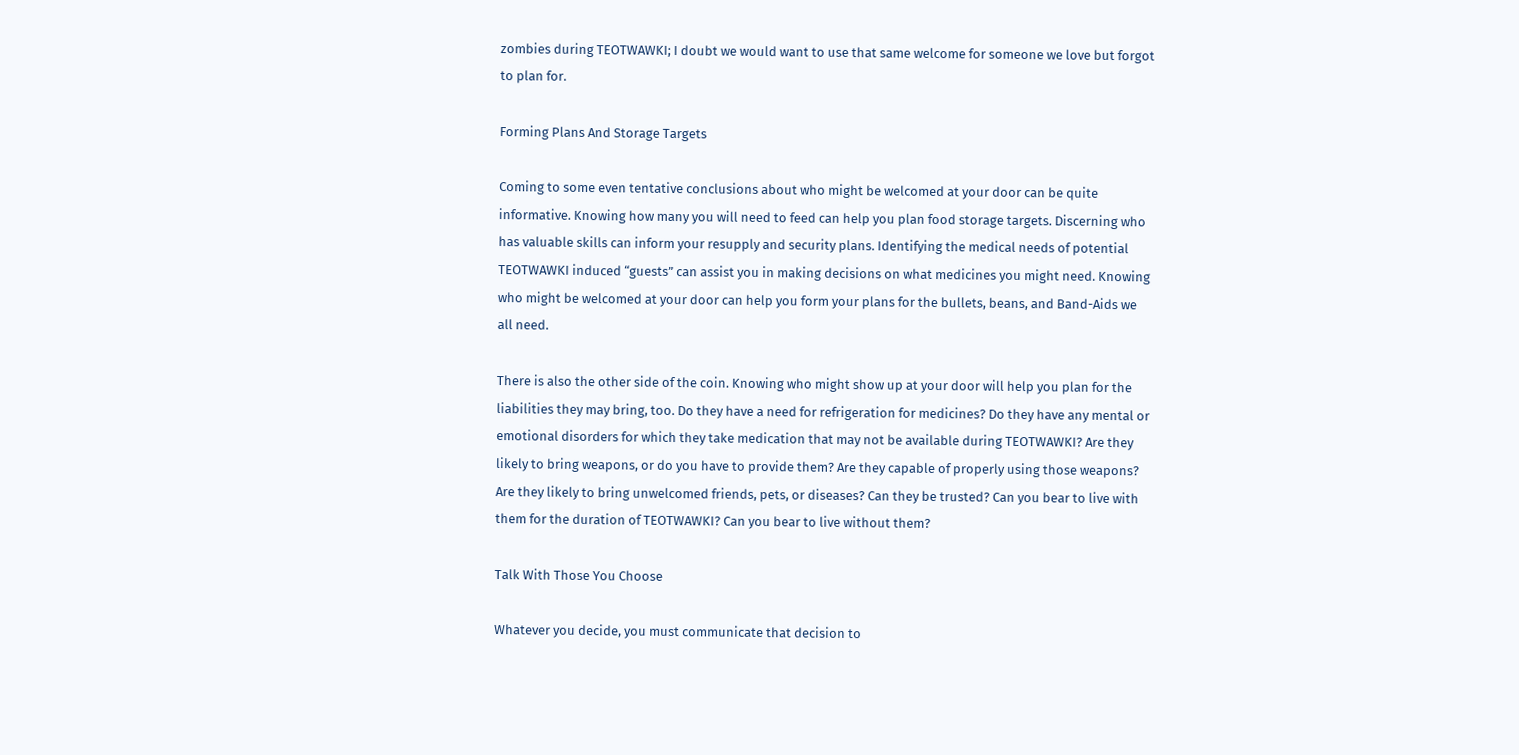zombies during TEOTWAWKI; I doubt we would want to use that same welcome for someone we love but forgot to plan for.

Forming Plans And Storage Targets

Coming to some even tentative conclusions about who might be welcomed at your door can be quite informative. Knowing how many you will need to feed can help you plan food storage targets. Discerning who has valuable skills can inform your resupply and security plans. Identifying the medical needs of potential TEOTWAWKI induced “guests” can assist you in making decisions on what medicines you might need. Knowing who might be welcomed at your door can help you form your plans for the bullets, beans, and Band-Aids we all need.

There is also the other side of the coin. Knowing who might show up at your door will help you plan for the liabilities they may bring, too. Do they have a need for refrigeration for medicines? Do they have any mental or emotional disorders for which they take medication that may not be available during TEOTWAWKI? Are they likely to bring weapons, or do you have to provide them? Are they capable of properly using those weapons? Are they likely to bring unwelcomed friends, pets, or diseases? Can they be trusted? Can you bear to live with them for the duration of TEOTWAWKI? Can you bear to live without them?

Talk With Those You Choose

Whatever you decide, you must communicate that decision to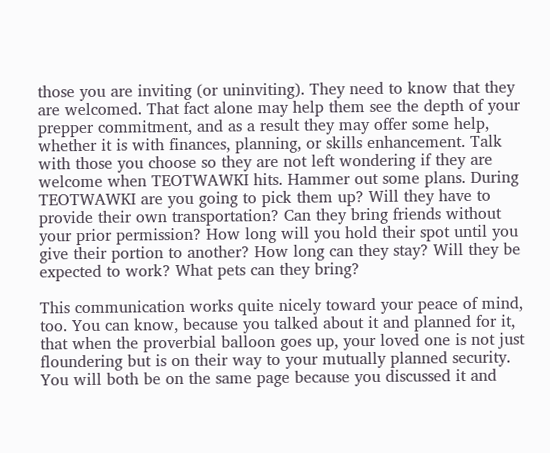those you are inviting (or uninviting). They need to know that they are welcomed. That fact alone may help them see the depth of your prepper commitment, and as a result they may offer some help, whether it is with finances, planning, or skills enhancement. Talk with those you choose so they are not left wondering if they are welcome when TEOTWAWKI hits. Hammer out some plans. During TEOTWAWKI are you going to pick them up? Will they have to provide their own transportation? Can they bring friends without your prior permission? How long will you hold their spot until you give their portion to another? How long can they stay? Will they be expected to work? What pets can they bring?

This communication works quite nicely toward your peace of mind, too. You can know, because you talked about it and planned for it, that when the proverbial balloon goes up, your loved one is not just floundering but is on their way to your mutually planned security. You will both be on the same page because you discussed it and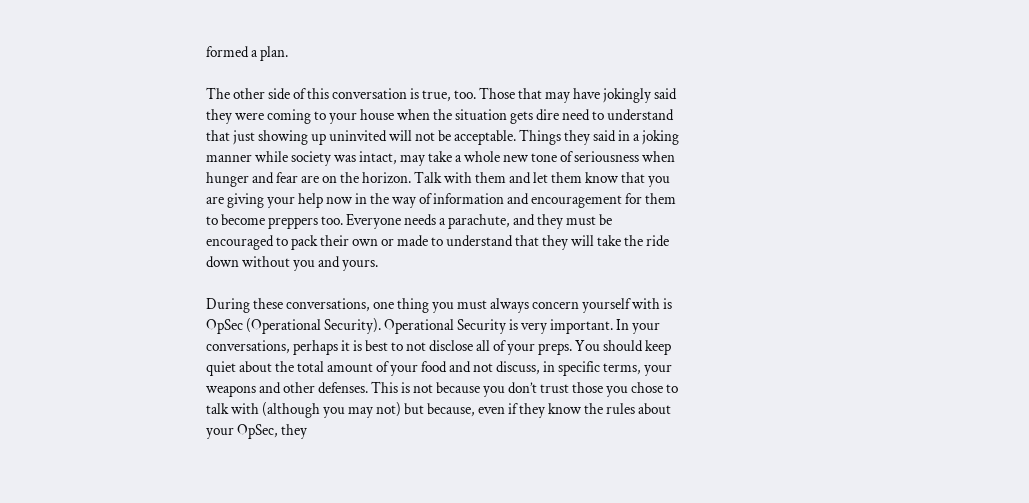formed a plan.

The other side of this conversation is true, too. Those that may have jokingly said they were coming to your house when the situation gets dire need to understand that just showing up uninvited will not be acceptable. Things they said in a joking manner while society was intact, may take a whole new tone of seriousness when hunger and fear are on the horizon. Talk with them and let them know that you are giving your help now in the way of information and encouragement for them to become preppers too. Everyone needs a parachute, and they must be encouraged to pack their own or made to understand that they will take the ride down without you and yours.

During these conversations, one thing you must always concern yourself with is OpSec (Operational Security). Operational Security is very important. In your conversations, perhaps it is best to not disclose all of your preps. You should keep quiet about the total amount of your food and not discuss, in specific terms, your weapons and other defenses. This is not because you don’t trust those you chose to talk with (although you may not) but because, even if they know the rules about your OpSec, they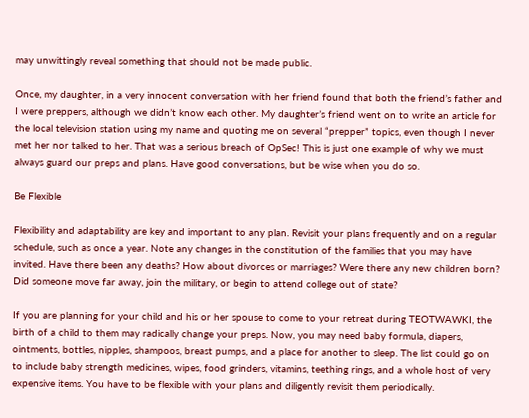may unwittingly reveal something that should not be made public.

Once, my daughter, in a very innocent conversation with her friend found that both the friend’s father and I were preppers, although we didn’t know each other. My daughter’s friend went on to write an article for the local television station using my name and quoting me on several “prepper” topics, even though I never met her nor talked to her. That was a serious breach of OpSec! This is just one example of why we must always guard our preps and plans. Have good conversations, but be wise when you do so.

Be Flexible

Flexibility and adaptability are key and important to any plan. Revisit your plans frequently and on a regular schedule, such as once a year. Note any changes in the constitution of the families that you may have invited. Have there been any deaths? How about divorces or marriages? Were there any new children born? Did someone move far away, join the military, or begin to attend college out of state?

If you are planning for your child and his or her spouse to come to your retreat during TEOTWAWKI, the birth of a child to them may radically change your preps. Now, you may need baby formula, diapers, ointments, bottles, nipples, shampoos, breast pumps, and a place for another to sleep. The list could go on to include baby strength medicines, wipes, food grinders, vitamins, teething rings, and a whole host of very expensive items. You have to be flexible with your plans and diligently revisit them periodically.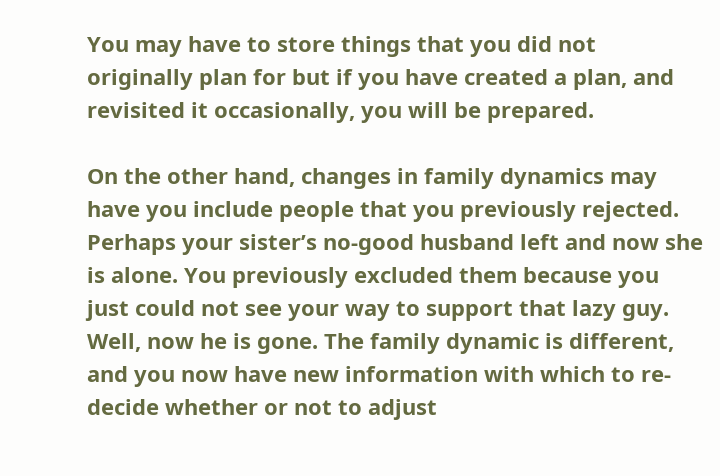You may have to store things that you did not originally plan for but if you have created a plan, and revisited it occasionally, you will be prepared.

On the other hand, changes in family dynamics may have you include people that you previously rejected. Perhaps your sister’s no-good husband left and now she is alone. You previously excluded them because you just could not see your way to support that lazy guy. Well, now he is gone. The family dynamic is different, and you now have new information with which to re-decide whether or not to adjust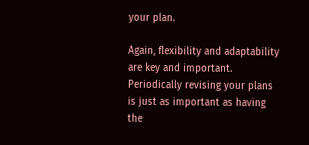your plan.

Again, flexibility and adaptability are key and important. Periodically revising your plans is just as important as having the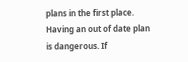plans in the first place. Having an out of date plan is dangerous. If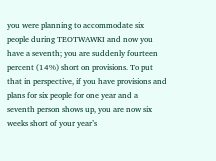you were planning to accommodate six people during TEOTWAWKI and now you have a seventh; you are suddenly fourteen percent (14%) short on provisions. To put that in perspective, if you have provisions and plans for six people for one year and a seventh person shows up, you are now six weeks short of your year’s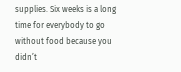supplies. Six weeks is a long time for everybody to go without food because you didn’t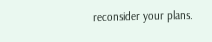reconsider your plans.